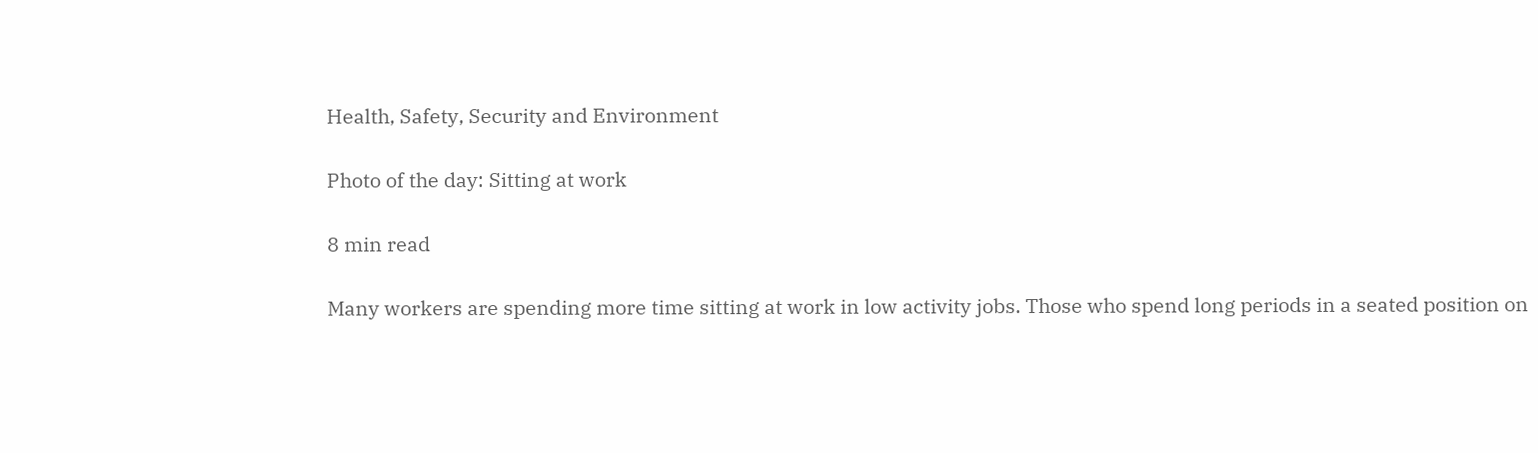Health, Safety, Security and Environment

Photo of the day: Sitting at work

8 min read

Many workers are spending more time sitting at work in low activity jobs. Those who spend long periods in a seated position on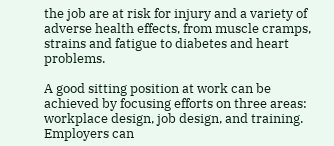the job are at risk for injury and a variety of adverse health effects, from muscle cramps, strains and fatigue to diabetes and heart problems.

A good sitting position at work can be achieved by focusing efforts on three areas: workplace design, job design, and training. Employers can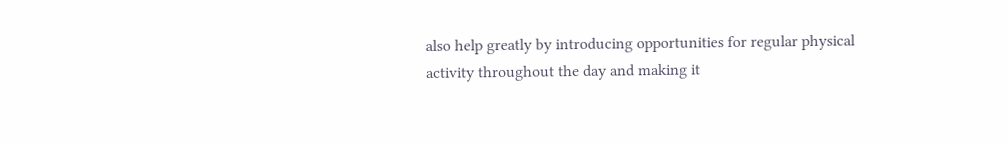also help greatly by introducing opportunities for regular physical activity throughout the day and making it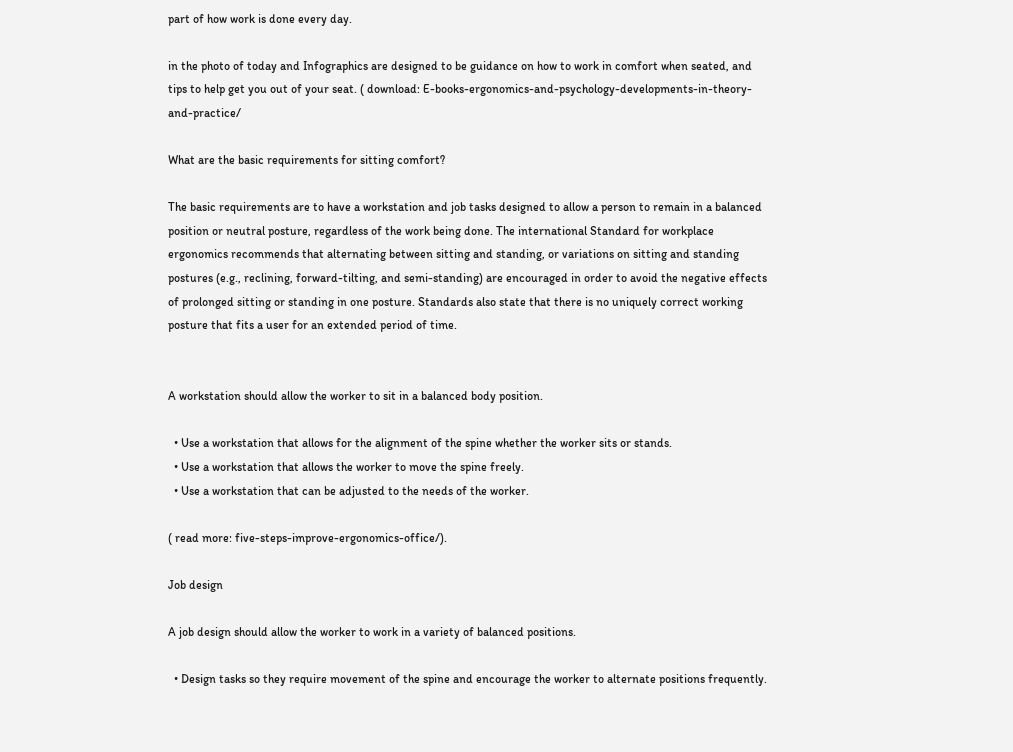part of how work is done every day.

in the photo of today and Infographics are designed to be guidance on how to work in comfort when seated, and tips to help get you out of your seat. ( download: E-books-ergonomics-and-psychology-developments-in-theory-and-practice/

What are the basic requirements for sitting comfort?

The basic requirements are to have a workstation and job tasks designed to allow a person to remain in a balanced position or neutral posture, regardless of the work being done. The international Standard for workplace ergonomics recommends that alternating between sitting and standing, or variations on sitting and standing postures (e.g., reclining, forward-tilting, and semi-standing) are encouraged in order to avoid the negative effects of prolonged sitting or standing in one posture. Standards also state that there is no uniquely correct working posture that fits a user for an extended period of time.


A workstation should allow the worker to sit in a balanced body position.

  • Use a workstation that allows for the alignment of the spine whether the worker sits or stands.
  • Use a workstation that allows the worker to move the spine freely.
  • Use a workstation that can be adjusted to the needs of the worker.

( read more: five-steps-improve-ergonomics-office/).

Job design

A job design should allow the worker to work in a variety of balanced positions.

  • Design tasks so they require movement of the spine and encourage the worker to alternate positions frequently.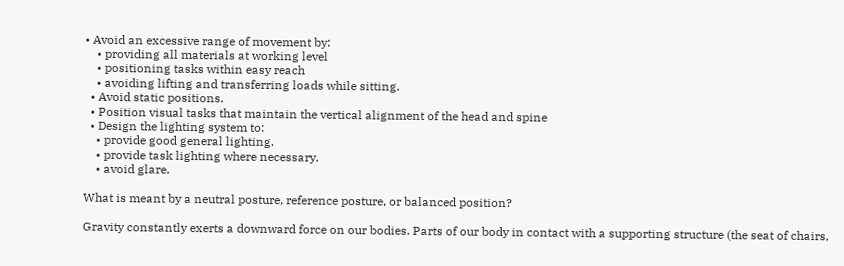• Avoid an excessive range of movement by:
    • providing all materials at working level
    • positioning tasks within easy reach
    • avoiding lifting and transferring loads while sitting.
  • Avoid static positions.
  • Position visual tasks that maintain the vertical alignment of the head and spine
  • Design the lighting system to:
    • provide good general lighting.
    • provide task lighting where necessary.
    • avoid glare.

What is meant by a neutral posture, reference posture, or balanced position?

Gravity constantly exerts a downward force on our bodies. Parts of our body in contact with a supporting structure (the seat of chairs,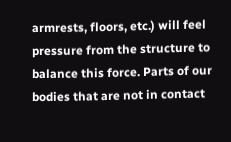armrests, floors, etc.) will feel pressure from the structure to balance this force. Parts of our bodies that are not in contact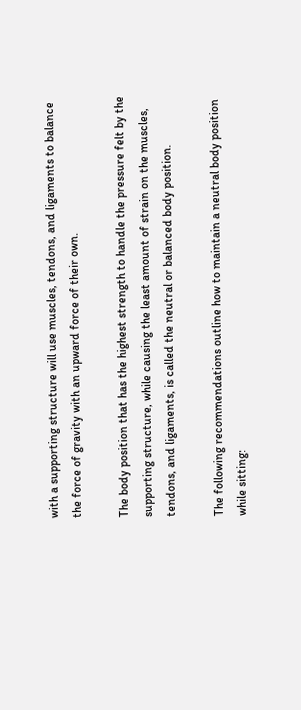with a supporting structure will use muscles, tendons, and ligaments to balance the force of gravity with an upward force of their own.

The body position that has the highest strength to handle the pressure felt by the supporting structure, while causing the least amount of strain on the muscles, tendons, and ligaments, is called the neutral or balanced body position.

The following recommendations outline how to maintain a neutral body position while sitting: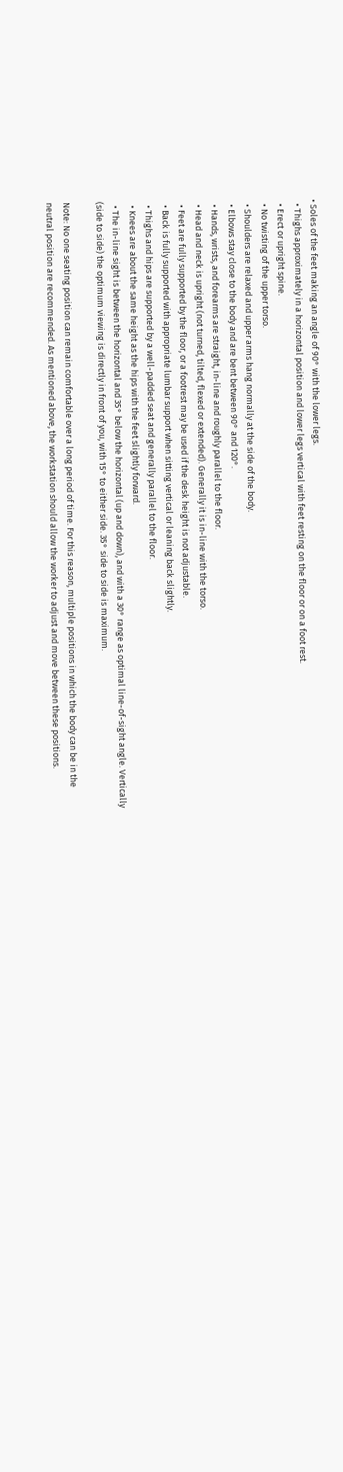• Soles of the feet making an angle of 90° with the lower legs.
  • Thighs approximately in a horizontal position and lower legs vertical with feet resting on the floor or on a foot rest.
  • Erect or upright spine.
  • No twisting of the upper torso.
  • Shoulders are relaxed and upper arms hang normally at the side of the body.
  • Elbows stay close to the body and are bent between 90° and 120°.
  • Hands, wrists, and forearms are straight, in-line and roughly parallel to the floor.
  • Head and neck is upright (not turned, tilted, flexed or extended). Generally it is in-line with the torso.
  • Feet are fully supported by the floor, or a footrest may be used if the desk height is not adjustable.
  • Back is fully supported with appropriate lumbar support when sitting vertical or leaning back slightly.
  • Thighs and hips are supported by a well-padded seat and generally parallel to the floor.
  • Knees are about the same height as the hips with the feet slightly forward.
  • The in-line sight is between the horizontal and 35° below the horizontal (up and down), and with a 30° range as optimal line-of-sight angle. Vertically (side to side) the optimum viewing is directly in front of you, with 15° to either side. 35° side to side is maximum.

Note: No one seating position can remain comfortable over a long period of time. For this reason, multiple positions in which the body can be in the neutral position are recommended. As mentioned above, the workstation should allow the worker to adjust and move between these positions.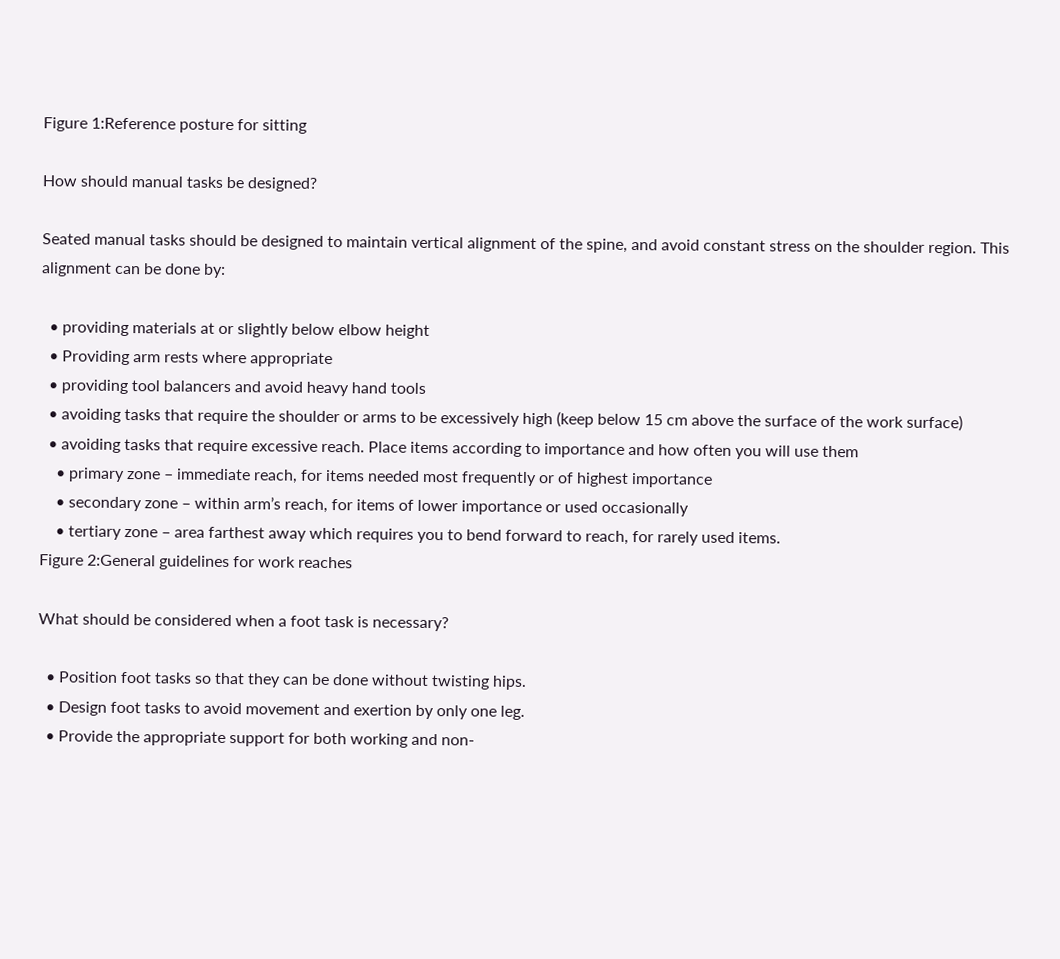Figure 1:Reference posture for sitting

How should manual tasks be designed?

Seated manual tasks should be designed to maintain vertical alignment of the spine, and avoid constant stress on the shoulder region. This alignment can be done by:

  • providing materials at or slightly below elbow height
  • Providing arm rests where appropriate
  • providing tool balancers and avoid heavy hand tools
  • avoiding tasks that require the shoulder or arms to be excessively high (keep below 15 cm above the surface of the work surface)
  • avoiding tasks that require excessive reach. Place items according to importance and how often you will use them
    • primary zone – immediate reach, for items needed most frequently or of highest importance
    • secondary zone – within arm’s reach, for items of lower importance or used occasionally
    • tertiary zone – area farthest away which requires you to bend forward to reach, for rarely used items.
Figure 2:General guidelines for work reaches

What should be considered when a foot task is necessary?

  • Position foot tasks so that they can be done without twisting hips.
  • Design foot tasks to avoid movement and exertion by only one leg.
  • Provide the appropriate support for both working and non-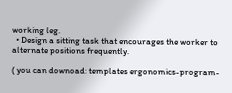working leg.
  • Design a sitting task that encourages the worker to alternate positions frequently.

( you can downoad: templates ergonomics-program-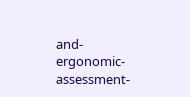and-ergonomic-assessment-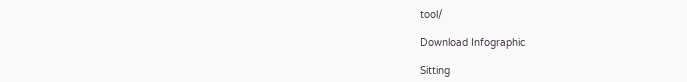tool/

Download Infographic

Sitting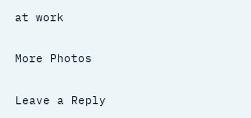at work

More Photos

Leave a Reply